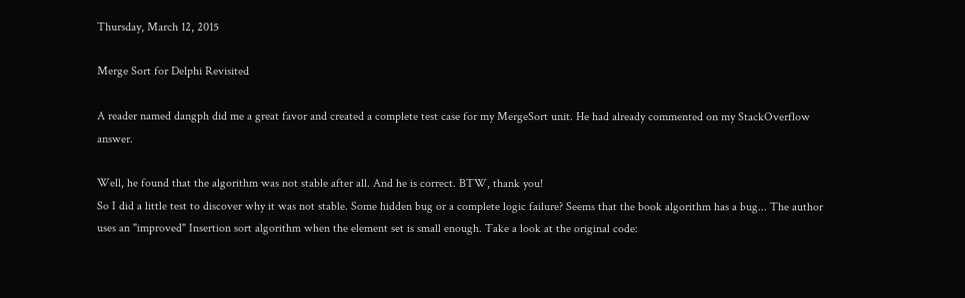Thursday, March 12, 2015

Merge Sort for Delphi Revisited

A reader named dangph did me a great favor and created a complete test case for my MergeSort unit. He had already commented on my StackOverflow answer.

Well, he found that the algorithm was not stable after all. And he is correct. BTW, thank you!
So I did a little test to discover why it was not stable. Some hidden bug or a complete logic failure? Seems that the book algorithm has a bug... The author uses an "improved" Insertion sort algorithm when the element set is small enough. Take a look at the original code: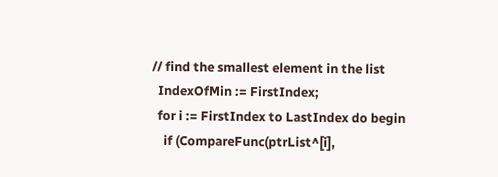// find the smallest element in the list
  IndexOfMin := FirstIndex;
  for i := FirstIndex to LastIndex do begin
    if (CompareFunc(ptrList^[i],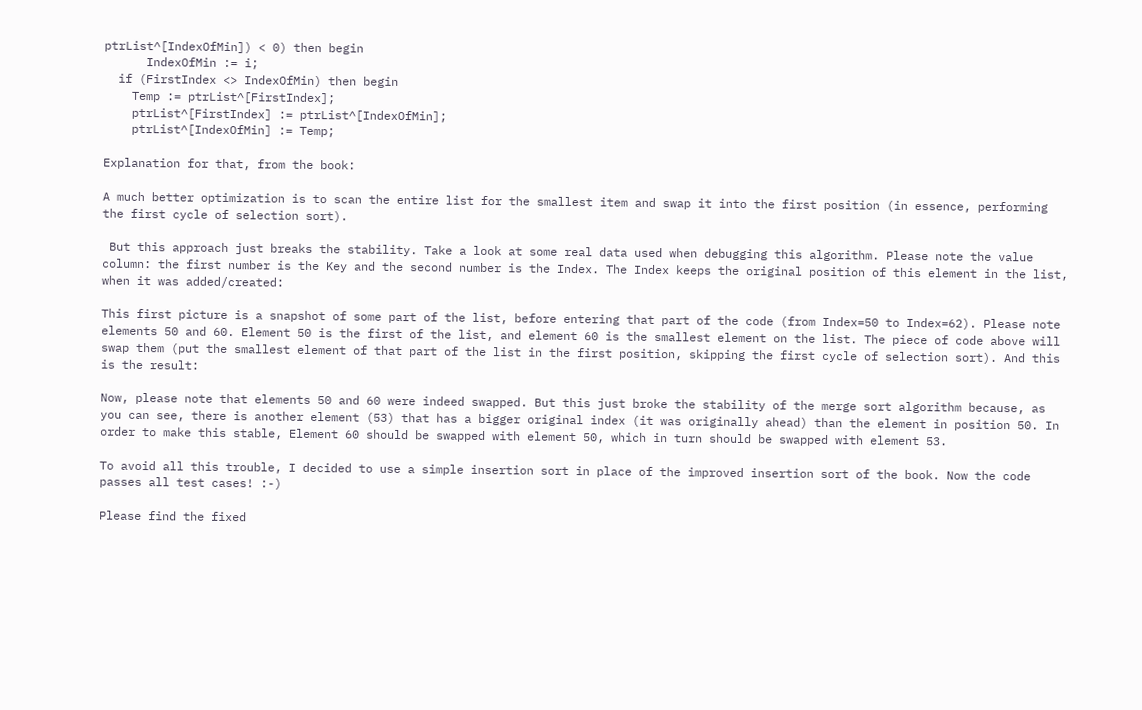ptrList^[IndexOfMin]) < 0) then begin
      IndexOfMin := i;
  if (FirstIndex <> IndexOfMin) then begin
    Temp := ptrList^[FirstIndex];
    ptrList^[FirstIndex] := ptrList^[IndexOfMin];
    ptrList^[IndexOfMin] := Temp;

Explanation for that, from the book:

A much better optimization is to scan the entire list for the smallest item and swap it into the first position (in essence, performing the first cycle of selection sort).

 But this approach just breaks the stability. Take a look at some real data used when debugging this algorithm. Please note the value column: the first number is the Key and the second number is the Index. The Index keeps the original position of this element in the list, when it was added/created:

This first picture is a snapshot of some part of the list, before entering that part of the code (from Index=50 to Index=62). Please note elements 50 and 60. Element 50 is the first of the list, and element 60 is the smallest element on the list. The piece of code above will swap them (put the smallest element of that part of the list in the first position, skipping the first cycle of selection sort). And this is the result:

Now, please note that elements 50 and 60 were indeed swapped. But this just broke the stability of the merge sort algorithm because, as you can see, there is another element (53) that has a bigger original index (it was originally ahead) than the element in position 50. In order to make this stable, Element 60 should be swapped with element 50, which in turn should be swapped with element 53.

To avoid all this trouble, I decided to use a simple insertion sort in place of the improved insertion sort of the book. Now the code passes all test cases! :-)

Please find the fixed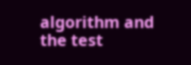algorithm and the test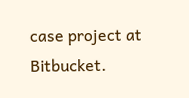case project at Bitbucket.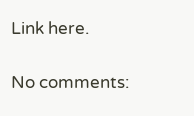Link here.

No comments: